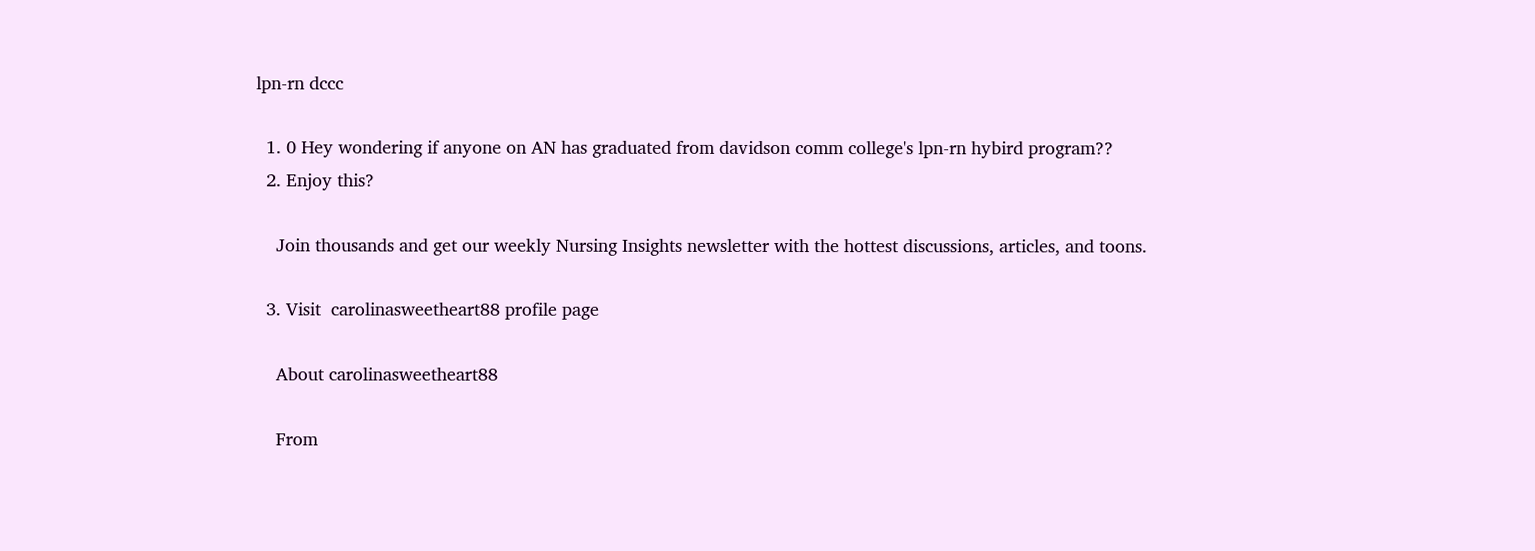lpn-rn dccc

  1. 0 Hey wondering if anyone on AN has graduated from davidson comm college's lpn-rn hybird program??
  2. Enjoy this?

    Join thousands and get our weekly Nursing Insights newsletter with the hottest discussions, articles, and toons.

  3. Visit  carolinasweetheart88 profile page

    About carolinasweetheart88

    From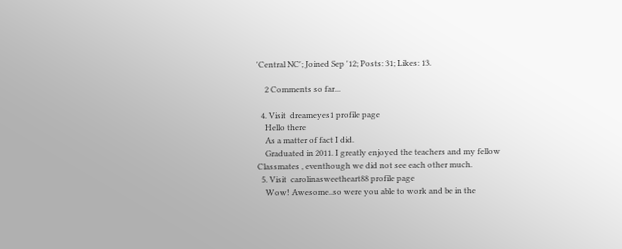'Central NC'; Joined Sep '12; Posts: 31; Likes: 13.

    2 Comments so far...

  4. Visit  dreameyes1 profile page
    Hello there
    As a matter of fact I did.
    Graduated in 2011. I greatly enjoyed the teachers and my fellow Classmates , eventhough we did not see each other much.
  5. Visit  carolinasweetheart88 profile page
    Wow! Awesome..so were you able to work and be in the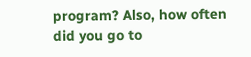program? Also, how often did you go to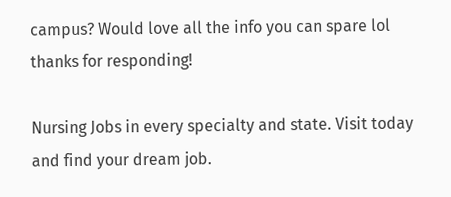campus? Would love all the info you can spare lol thanks for responding!

Nursing Jobs in every specialty and state. Visit today and find your dream job.